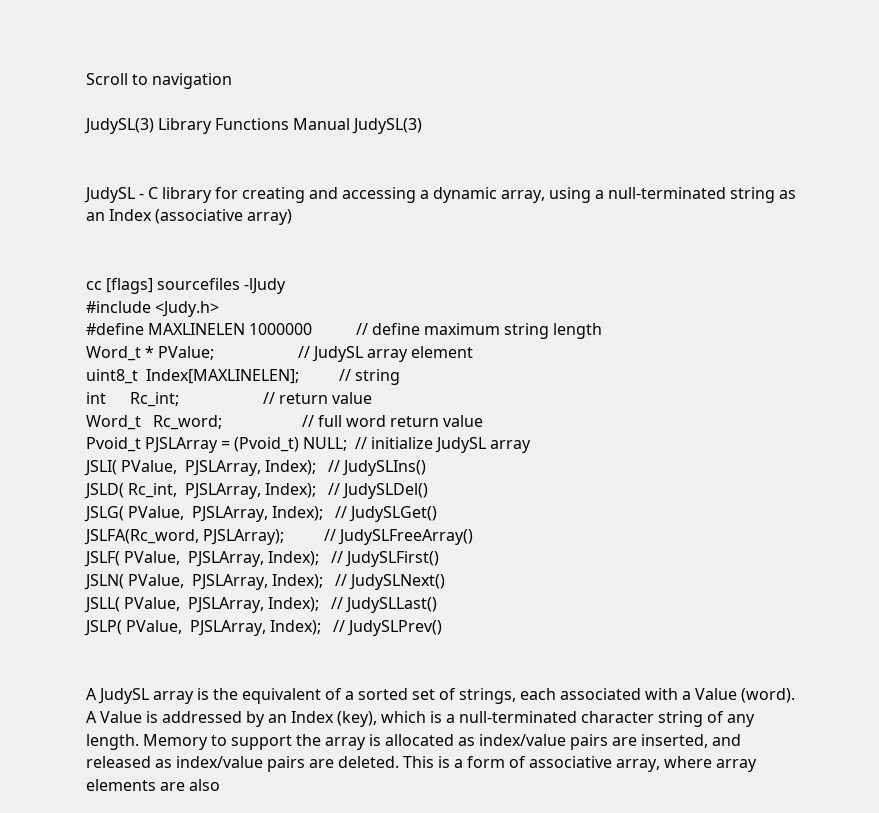Scroll to navigation

JudySL(3) Library Functions Manual JudySL(3)


JudySL - C library for creating and accessing a dynamic array, using a null-terminated string as an Index (associative array)


cc [flags] sourcefiles -lJudy
#include <Judy.h>
#define MAXLINELEN 1000000           // define maximum string length
Word_t * PValue;                     // JudySL array element
uint8_t  Index[MAXLINELEN];          // string
int      Rc_int;                     // return value
Word_t   Rc_word;                    // full word return value
Pvoid_t PJSLArray = (Pvoid_t) NULL;  // initialize JudySL array
JSLI( PValue,  PJSLArray, Index);   // JudySLIns()
JSLD( Rc_int,  PJSLArray, Index);   // JudySLDel()
JSLG( PValue,  PJSLArray, Index);   // JudySLGet()
JSLFA(Rc_word, PJSLArray);          // JudySLFreeArray()
JSLF( PValue,  PJSLArray, Index);   // JudySLFirst()
JSLN( PValue,  PJSLArray, Index);   // JudySLNext()
JSLL( PValue,  PJSLArray, Index);   // JudySLLast()
JSLP( PValue,  PJSLArray, Index);   // JudySLPrev()


A JudySL array is the equivalent of a sorted set of strings, each associated with a Value (word). A Value is addressed by an Index (key), which is a null-terminated character string of any length. Memory to support the array is allocated as index/value pairs are inserted, and released as index/value pairs are deleted. This is a form of associative array, where array elements are also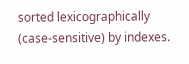sorted lexicographically (case-sensitive) by indexes.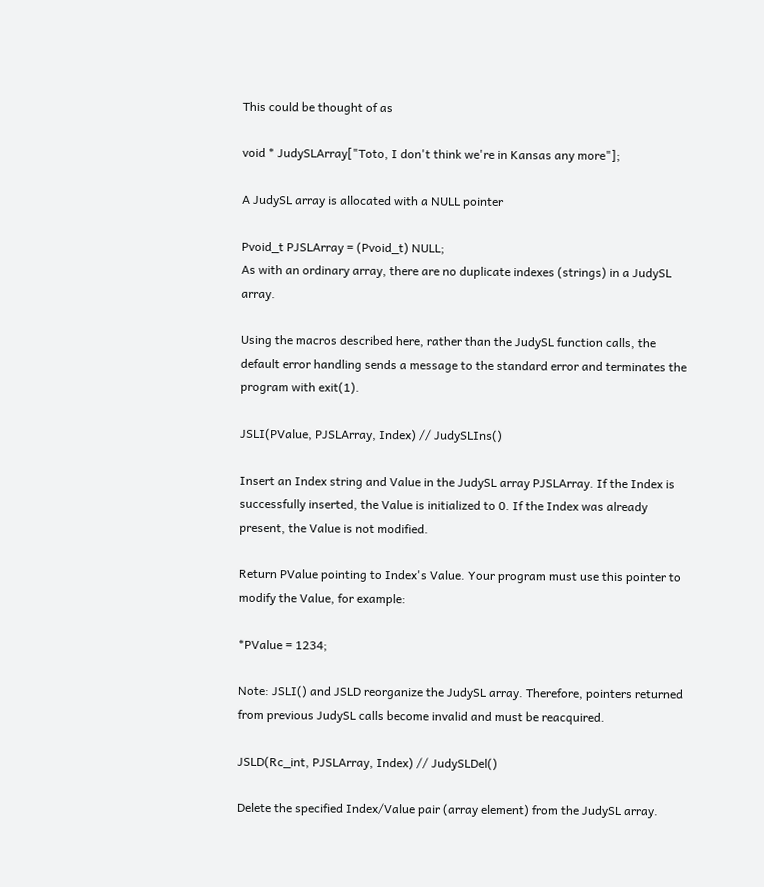This could be thought of as

void * JudySLArray["Toto, I don't think we're in Kansas any more"];

A JudySL array is allocated with a NULL pointer

Pvoid_t PJSLArray = (Pvoid_t) NULL;
As with an ordinary array, there are no duplicate indexes (strings) in a JudySL array.

Using the macros described here, rather than the JudySL function calls, the default error handling sends a message to the standard error and terminates the program with exit(1).

JSLI(PValue, PJSLArray, Index) // JudySLIns()

Insert an Index string and Value in the JudySL array PJSLArray. If the Index is successfully inserted, the Value is initialized to 0. If the Index was already present, the Value is not modified.

Return PValue pointing to Index's Value. Your program must use this pointer to modify the Value, for example:

*PValue = 1234;

Note: JSLI() and JSLD reorganize the JudySL array. Therefore, pointers returned from previous JudySL calls become invalid and must be reacquired.

JSLD(Rc_int, PJSLArray, Index) // JudySLDel()

Delete the specified Index/Value pair (array element) from the JudySL array.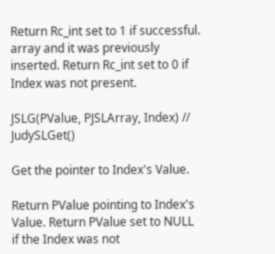Return Rc_int set to 1 if successful. array and it was previously inserted. Return Rc_int set to 0 if Index was not present.

JSLG(PValue, PJSLArray, Index) // JudySLGet()

Get the pointer to Index's Value.

Return PValue pointing to Index's Value. Return PValue set to NULL if the Index was not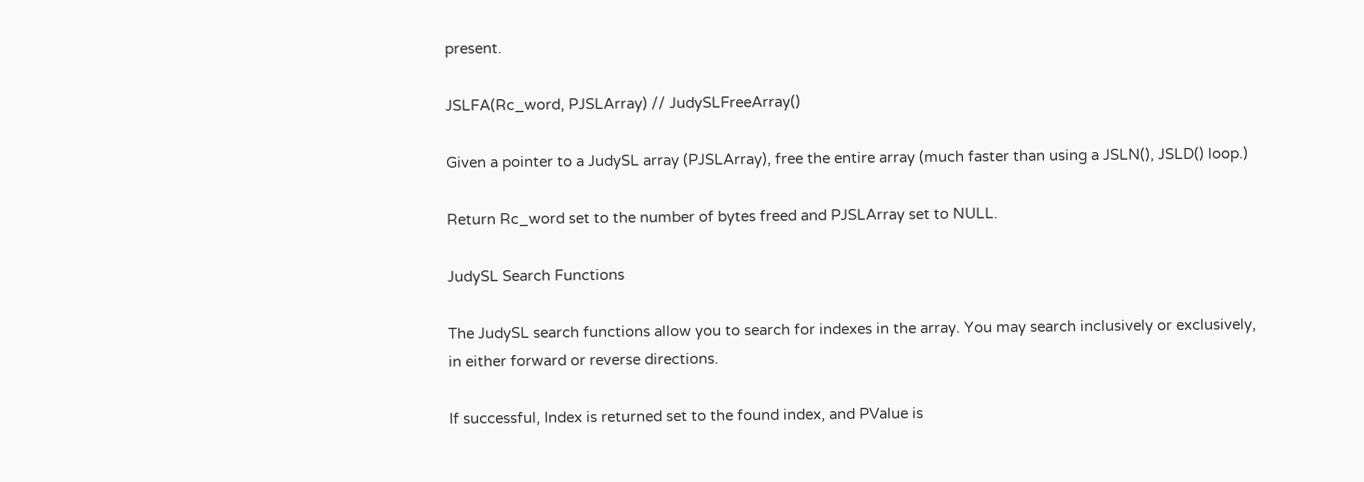present.

JSLFA(Rc_word, PJSLArray) // JudySLFreeArray()

Given a pointer to a JudySL array (PJSLArray), free the entire array (much faster than using a JSLN(), JSLD() loop.)

Return Rc_word set to the number of bytes freed and PJSLArray set to NULL.

JudySL Search Functions

The JudySL search functions allow you to search for indexes in the array. You may search inclusively or exclusively, in either forward or reverse directions.

If successful, Index is returned set to the found index, and PValue is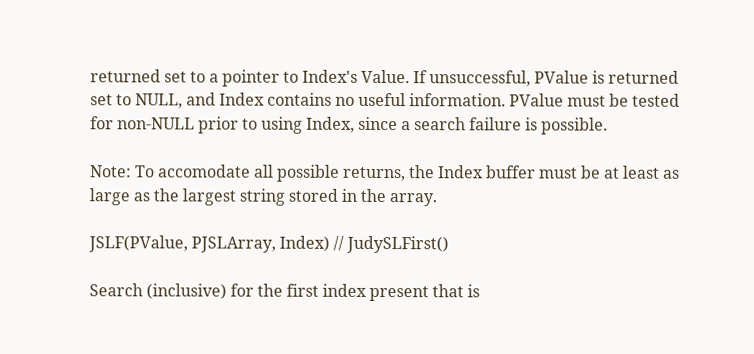returned set to a pointer to Index's Value. If unsuccessful, PValue is returned set to NULL, and Index contains no useful information. PValue must be tested for non-NULL prior to using Index, since a search failure is possible.

Note: To accomodate all possible returns, the Index buffer must be at least as large as the largest string stored in the array.

JSLF(PValue, PJSLArray, Index) // JudySLFirst()

Search (inclusive) for the first index present that is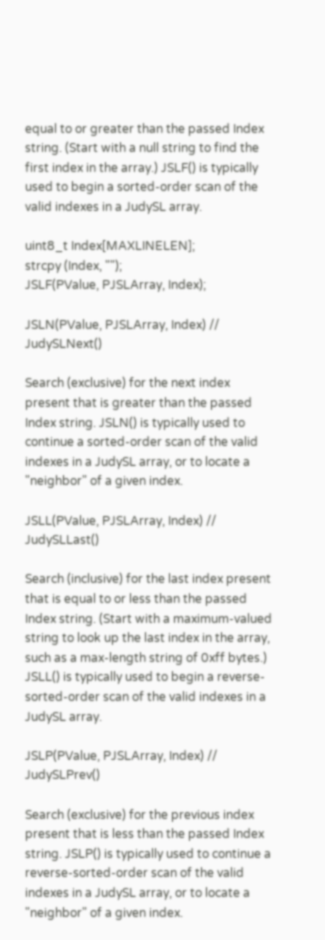equal to or greater than the passed Index string. (Start with a null string to find the first index in the array.) JSLF() is typically used to begin a sorted-order scan of the valid indexes in a JudySL array.

uint8_t Index[MAXLINELEN];
strcpy (Index, "");
JSLF(PValue, PJSLArray, Index);

JSLN(PValue, PJSLArray, Index) // JudySLNext()

Search (exclusive) for the next index present that is greater than the passed Index string. JSLN() is typically used to continue a sorted-order scan of the valid indexes in a JudySL array, or to locate a "neighbor" of a given index.

JSLL(PValue, PJSLArray, Index) // JudySLLast()

Search (inclusive) for the last index present that is equal to or less than the passed Index string. (Start with a maximum-valued string to look up the last index in the array, such as a max-length string of 0xff bytes.) JSLL() is typically used to begin a reverse-sorted-order scan of the valid indexes in a JudySL array.

JSLP(PValue, PJSLArray, Index) // JudySLPrev()

Search (exclusive) for the previous index present that is less than the passed Index string. JSLP() is typically used to continue a reverse-sorted-order scan of the valid indexes in a JudySL array, or to locate a "neighbor" of a given index.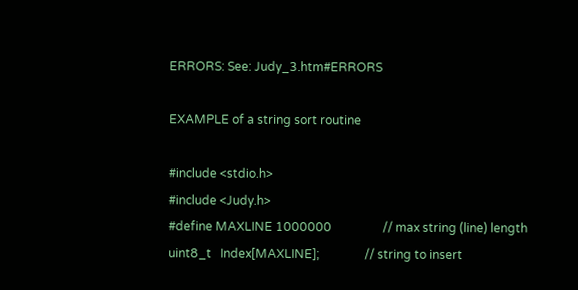ERRORS: See: Judy_3.htm#ERRORS

EXAMPLE of a string sort routine

#include <stdio.h>
#include <Judy.h>
#define MAXLINE 1000000                 // max string (line) length
uint8_t   Index[MAXLINE];               // string to insert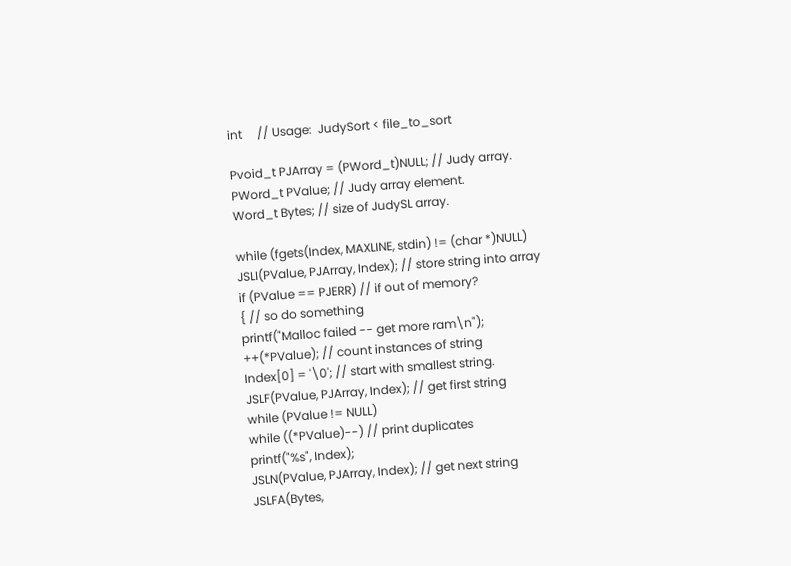int     // Usage:  JudySort < file_to_sort

Pvoid_t PJArray = (PWord_t)NULL; // Judy array.
PWord_t PValue; // Judy array element.
Word_t Bytes; // size of JudySL array.

while (fgets(Index, MAXLINE, stdin) != (char *)NULL)
JSLI(PValue, PJArray, Index); // store string into array
if (PValue == PJERR) // if out of memory?
{ // so do something
printf("Malloc failed -- get more ram\n");
++(*PValue); // count instances of string
Index[0] = '\0'; // start with smallest string.
JSLF(PValue, PJArray, Index); // get first string
while (PValue != NULL)
while ((*PValue)--) // print duplicates
printf("%s", Index);
JSLN(PValue, PJArray, Index); // get next string
JSLFA(Bytes,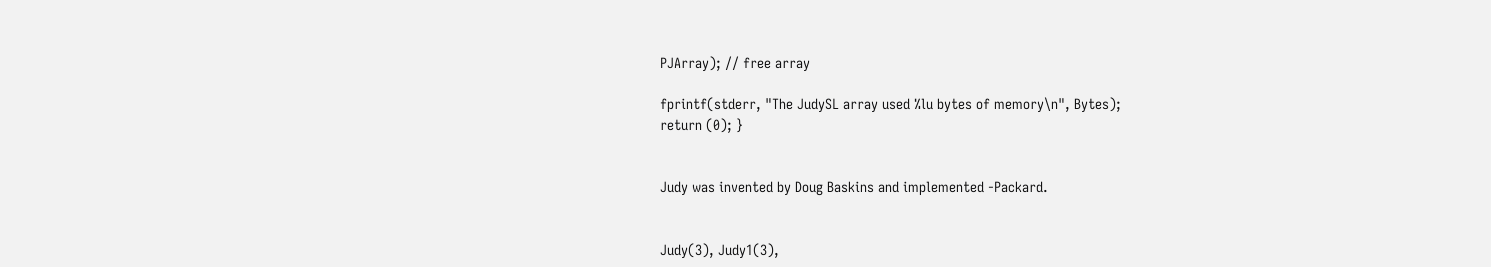PJArray); // free array

fprintf(stderr, "The JudySL array used %lu bytes of memory\n", Bytes);
return (0); }


Judy was invented by Doug Baskins and implemented -Packard.


Judy(3), Judy1(3),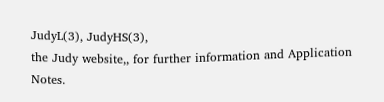JudyL(3), JudyHS(3),
the Judy website,, for further information and Application Notes.